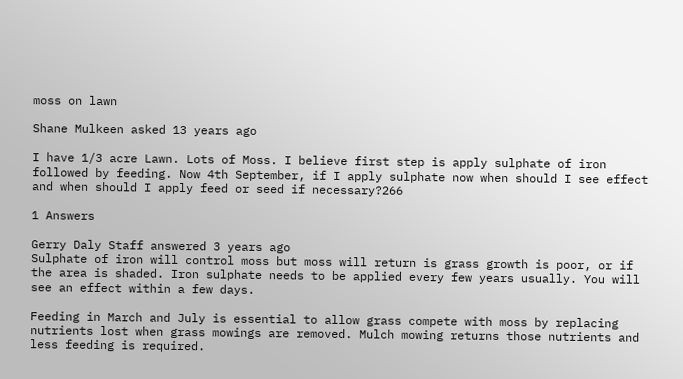moss on lawn

Shane Mulkeen asked 13 years ago

I have 1/3 acre Lawn. Lots of Moss. I believe first step is apply sulphate of iron followed by feeding. Now 4th September, if I apply sulphate now when should I see effect and when should I apply feed or seed if necessary?266

1 Answers

Gerry Daly Staff answered 3 years ago
Sulphate of iron will control moss but moss will return is grass growth is poor, or if the area is shaded. Iron sulphate needs to be applied every few years usually. You will see an effect within a few days.

Feeding in March and July is essential to allow grass compete with moss by replacing nutrients lost when grass mowings are removed. Mulch mowing returns those nutrients and less feeding is required.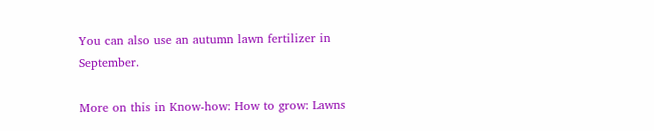You can also use an autumn lawn fertilizer in September.

More on this in Know-how: How to grow: Lawns